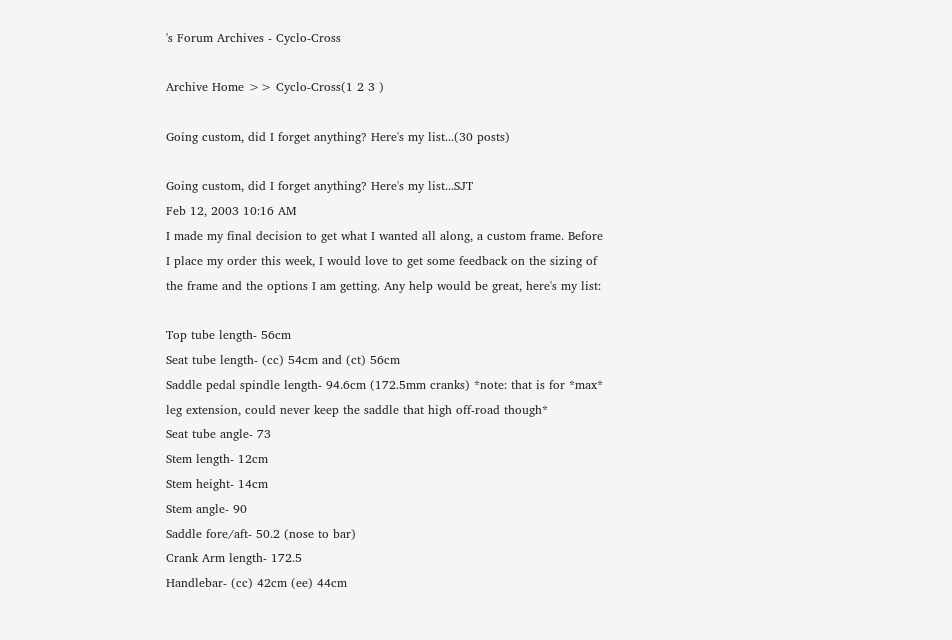's Forum Archives - Cyclo-Cross

Archive Home >> Cyclo-Cross(1 2 3 )

Going custom, did I forget anything? Here's my list...(30 posts)

Going custom, did I forget anything? Here's my list...SJT
Feb 12, 2003 10:16 AM
I made my final decision to get what I wanted all along, a custom frame. Before I place my order this week, I would love to get some feedback on the sizing of the frame and the options I am getting. Any help would be great, here's my list:

Top tube length- 56cm
Seat tube length- (cc) 54cm and (ct) 56cm
Saddle pedal spindle length- 94.6cm (172.5mm cranks) *note: that is for *max* leg extension, could never keep the saddle that high off-road though*
Seat tube angle- 73
Stem length- 12cm
Stem height- 14cm
Stem angle- 90
Saddle fore/aft- 50.2 (nose to bar)
Crank Arm length- 172.5
Handlebar- (cc) 42cm (ee) 44cm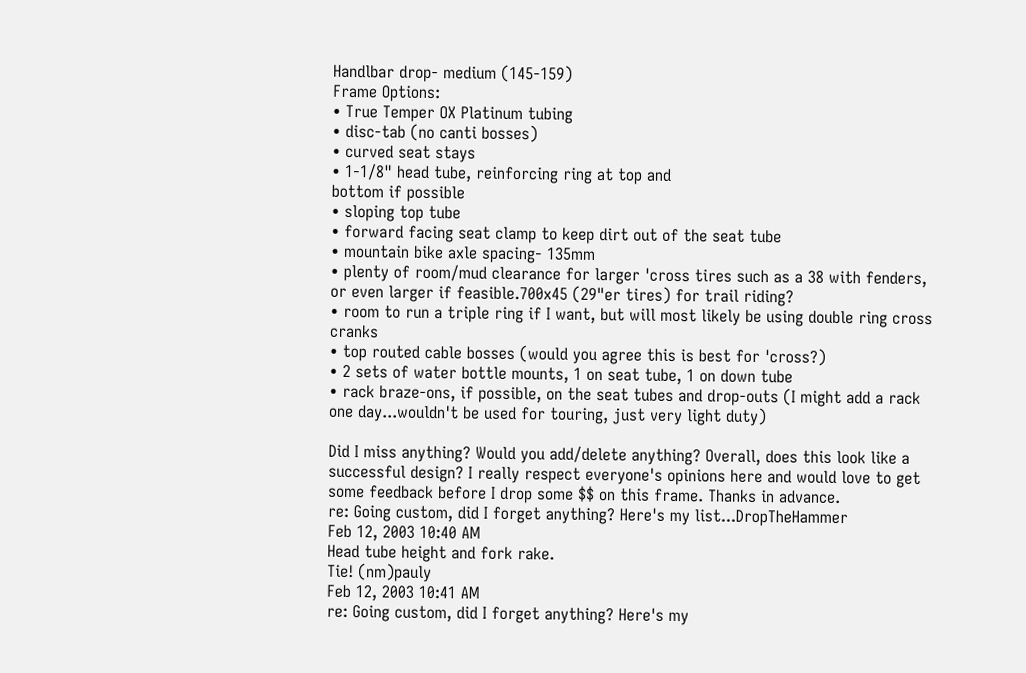Handlbar drop- medium (145-159)
Frame Options:
• True Temper OX Platinum tubing
• disc-tab (no canti bosses)
• curved seat stays
• 1-1/8" head tube, reinforcing ring at top and
bottom if possible
• sloping top tube
• forward facing seat clamp to keep dirt out of the seat tube
• mountain bike axle spacing- 135mm
• plenty of room/mud clearance for larger 'cross tires such as a 38 with fenders, or even larger if feasible.700x45 (29"er tires) for trail riding?
• room to run a triple ring if I want, but will most likely be using double ring cross cranks
• top routed cable bosses (would you agree this is best for 'cross?)
• 2 sets of water bottle mounts, 1 on seat tube, 1 on down tube
• rack braze-ons, if possible, on the seat tubes and drop-outs (I might add a rack one day...wouldn't be used for touring, just very light duty)

Did I miss anything? Would you add/delete anything? Overall, does this look like a successful design? I really respect everyone's opinions here and would love to get some feedback before I drop some $$ on this frame. Thanks in advance.
re: Going custom, did I forget anything? Here's my list...DropTheHammer
Feb 12, 2003 10:40 AM
Head tube height and fork rake.
Tie! (nm)pauly
Feb 12, 2003 10:41 AM
re: Going custom, did I forget anything? Here's my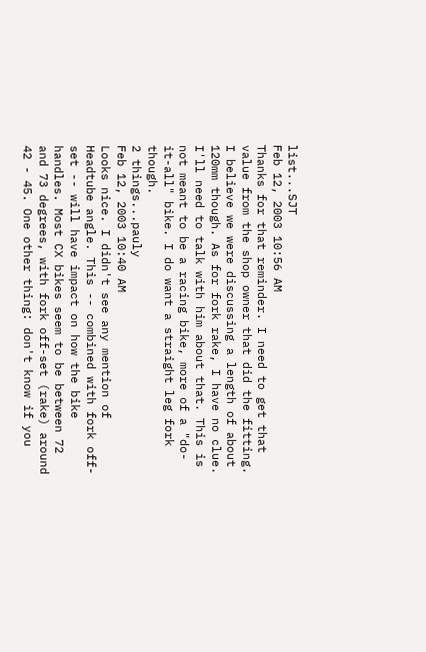list...SJT
Feb 12, 2003 10:56 AM
Thanks for that reminder. I need to get that value from the shop owner that did the fitting. I believe we were discussing a length of about 120mm though. As for fork rake, I have no clue. I'll need to talk with him about that. This is not meant to be a racing bike, more of a "do-it-all" bike. I do want a straight leg fork though.
2 things...pauly
Feb 12, 2003 10:40 AM
Looks nice. I didn't see any mention of Headtube angle. This -- combined with fork off-set -- will have impact on how the bike handles. Most CX bikes seem to be between 72 and 73 degrees, with fork off-set (rake) around 42 - 45. One other thing: don't know if you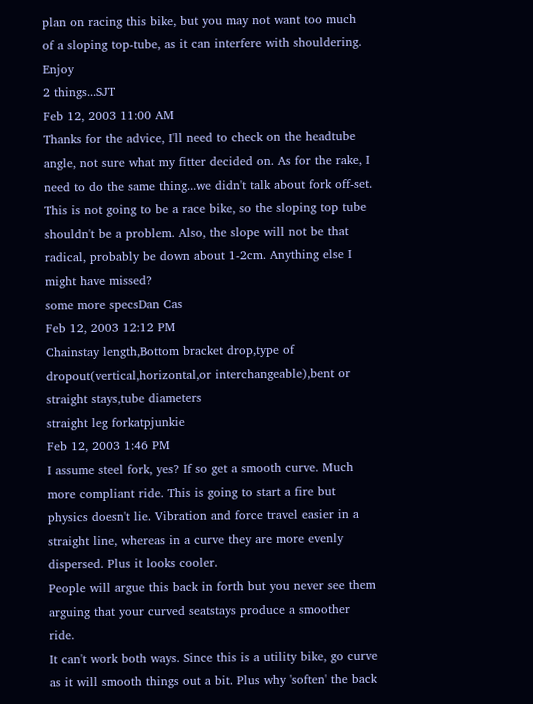plan on racing this bike, but you may not want too much of a sloping top-tube, as it can interfere with shouldering. Enjoy
2 things...SJT
Feb 12, 2003 11:00 AM
Thanks for the advice, I'll need to check on the headtube angle, not sure what my fitter decided on. As for the rake, I need to do the same thing...we didn't talk about fork off-set. This is not going to be a race bike, so the sloping top tube shouldn't be a problem. Also, the slope will not be that radical, probably be down about 1-2cm. Anything else I might have missed?
some more specsDan Cas
Feb 12, 2003 12:12 PM
Chainstay length,Bottom bracket drop,type of dropout(vertical,horizontal,or interchangeable),bent or straight stays,tube diameters
straight leg forkatpjunkie
Feb 12, 2003 1:46 PM
I assume steel fork, yes? If so get a smooth curve. Much more compliant ride. This is going to start a fire but physics doesn't lie. Vibration and force travel easier in a straight line, whereas in a curve they are more evenly dispersed. Plus it looks cooler.
People will argue this back in forth but you never see them arguing that your curved seatstays produce a smoother ride.
It can't work both ways. Since this is a utility bike, go curve as it will smooth things out a bit. Plus why 'soften' the back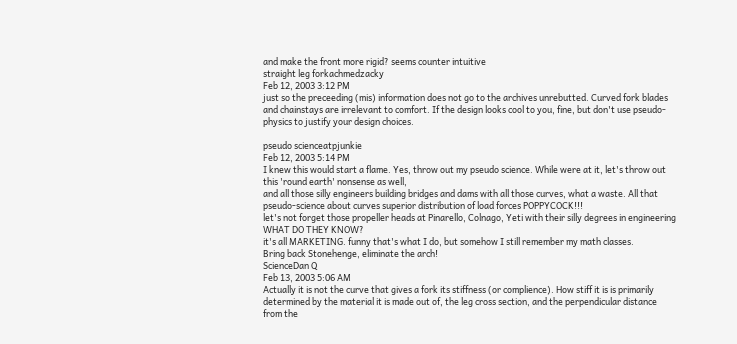and make the front more rigid? seems counter intuitive
straight leg forkachmedzacky
Feb 12, 2003 3:12 PM
just so the preceeding (mis) information does not go to the archives unrebutted. Curved fork blades and chainstays are irrelevant to comfort. If the design looks cool to you, fine, but don't use pseudo-physics to justify your design choices.

pseudo scienceatpjunkie
Feb 12, 2003 5:14 PM
I knew this would start a flame. Yes, throw out my pseudo science. While were at it, let's throw out this 'round earth' nonsense as well,
and all those silly engineers building bridges and dams with all those curves, what a waste. All that pseudo-science about curves superior distribution of load forces POPPYCOCK!!!
let's not forget those propeller heads at Pinarello, Colnago, Yeti with their silly degrees in engineering WHAT DO THEY KNOW?
it's all MARKETING. funny that's what I do, but somehow I still remember my math classes.
Bring back Stonehenge, eliminate the arch!
ScienceDan Q
Feb 13, 2003 5:06 AM
Actually it is not the curve that gives a fork its stiffness (or complience). How stiff it is is primarily determined by the material it is made out of, the leg cross section, and the perpendicular distance from the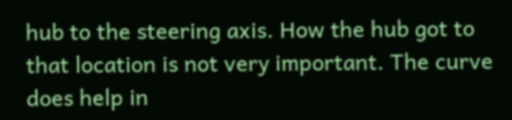hub to the steering axis. How the hub got to that location is not very important. The curve does help in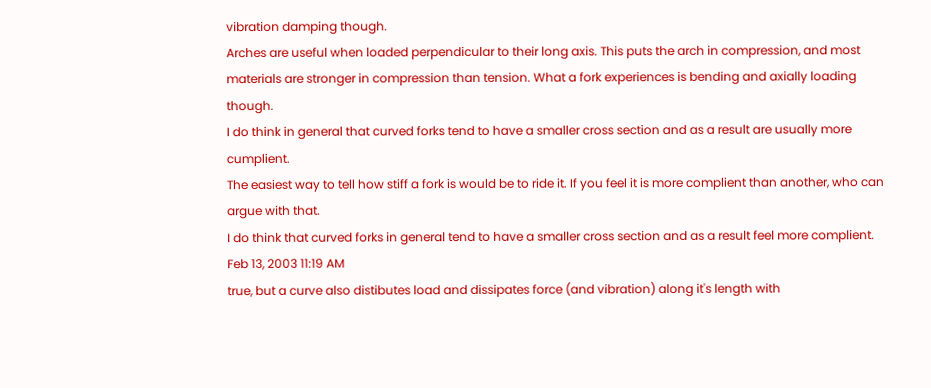vibration damping though.
Arches are useful when loaded perpendicular to their long axis. This puts the arch in compression, and most materials are stronger in compression than tension. What a fork experiences is bending and axially loading though.
I do think in general that curved forks tend to have a smaller cross section and as a result are usually more cumplient.
The easiest way to tell how stiff a fork is would be to ride it. If you feel it is more complient than another, who can argue with that.
I do think that curved forks in general tend to have a smaller cross section and as a result feel more complient.
Feb 13, 2003 11:19 AM
true, but a curve also distibutes load and dissipates force (and vibration) along it's length with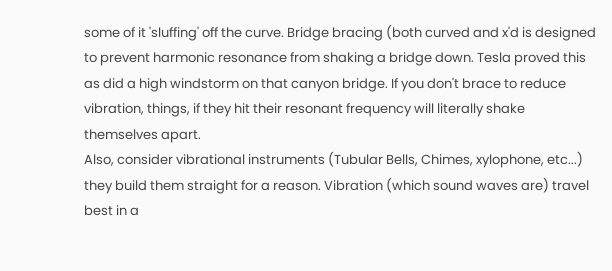some of it 'sluffing' off the curve. Bridge bracing (both curved and x'd is designed to prevent harmonic resonance from shaking a bridge down. Tesla proved this as did a high windstorm on that canyon bridge. If you don't brace to reduce vibration, things, if they hit their resonant frequency will literally shake themselves apart.
Also, consider vibrational instruments (Tubular Bells, Chimes, xylophone, etc...) they build them straight for a reason. Vibration (which sound waves are) travel best in a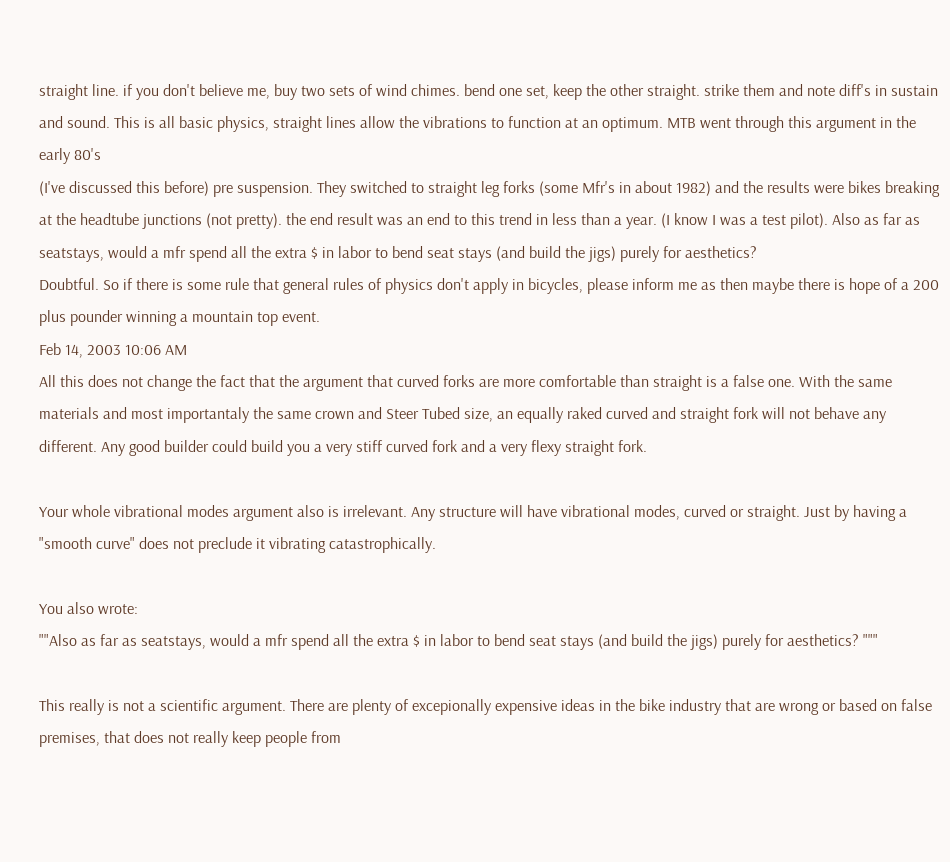straight line. if you don't believe me, buy two sets of wind chimes. bend one set, keep the other straight. strike them and note diff's in sustain and sound. This is all basic physics, straight lines allow the vibrations to function at an optimum. MTB went through this argument in the early 80's
(I've discussed this before) pre suspension. They switched to straight leg forks (some Mfr's in about 1982) and the results were bikes breaking at the headtube junctions (not pretty). the end result was an end to this trend in less than a year. (I know I was a test pilot). Also as far as seatstays, would a mfr spend all the extra $ in labor to bend seat stays (and build the jigs) purely for aesthetics?
Doubtful. So if there is some rule that general rules of physics don't apply in bicycles, please inform me as then maybe there is hope of a 200 plus pounder winning a mountain top event.
Feb 14, 2003 10:06 AM
All this does not change the fact that the argument that curved forks are more comfortable than straight is a false one. With the same materials and most importantaly the same crown and Steer Tubed size, an equally raked curved and straight fork will not behave any different. Any good builder could build you a very stiff curved fork and a very flexy straight fork.

Your whole vibrational modes argument also is irrelevant. Any structure will have vibrational modes, curved or straight. Just by having a "smooth curve" does not preclude it vibrating catastrophically.

You also wrote:
""Also as far as seatstays, would a mfr spend all the extra $ in labor to bend seat stays (and build the jigs) purely for aesthetics? """

This really is not a scientific argument. There are plenty of excepionally expensive ideas in the bike industry that are wrong or based on false premises, that does not really keep people from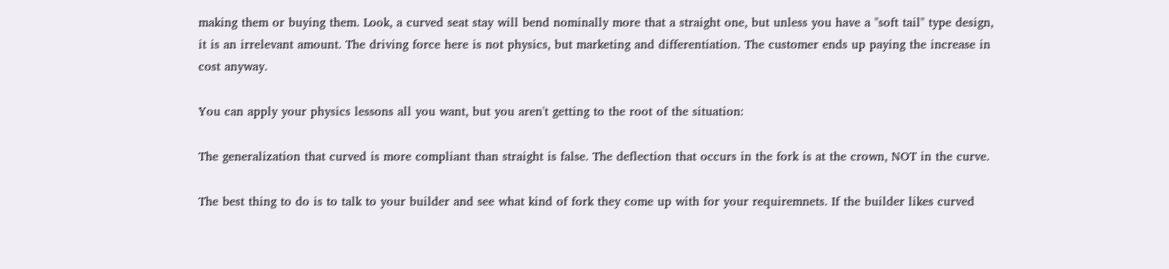making them or buying them. Look, a curved seat stay will bend nominally more that a straight one, but unless you have a "soft tail" type design, it is an irrelevant amount. The driving force here is not physics, but marketing and differentiation. The customer ends up paying the increase in cost anyway.

You can apply your physics lessons all you want, but you aren't getting to the root of the situation:

The generalization that curved is more compliant than straight is false. The deflection that occurs in the fork is at the crown, NOT in the curve.

The best thing to do is to talk to your builder and see what kind of fork they come up with for your requiremnets. If the builder likes curved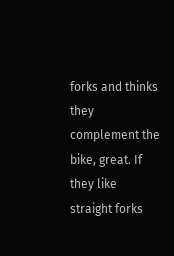forks and thinks they complement the bike, great. If they like straight forks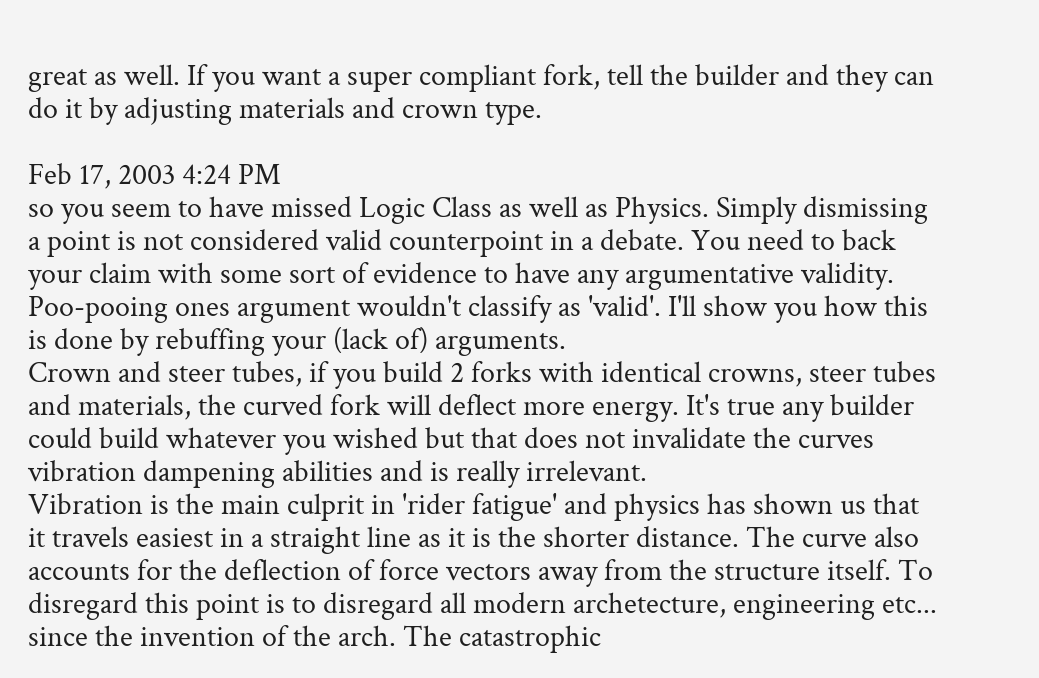great as well. If you want a super compliant fork, tell the builder and they can do it by adjusting materials and crown type.

Feb 17, 2003 4:24 PM
so you seem to have missed Logic Class as well as Physics. Simply dismissing a point is not considered valid counterpoint in a debate. You need to back your claim with some sort of evidence to have any argumentative validity. Poo-pooing ones argument wouldn't classify as 'valid'. I'll show you how this is done by rebuffing your (lack of) arguments.
Crown and steer tubes, if you build 2 forks with identical crowns, steer tubes and materials, the curved fork will deflect more energy. It's true any builder could build whatever you wished but that does not invalidate the curves vibration dampening abilities and is really irrelevant.
Vibration is the main culprit in 'rider fatigue' and physics has shown us that it travels easiest in a straight line as it is the shorter distance. The curve also accounts for the deflection of force vectors away from the structure itself. To disregard this point is to disregard all modern archetecture, engineering etc... since the invention of the arch. The catastrophic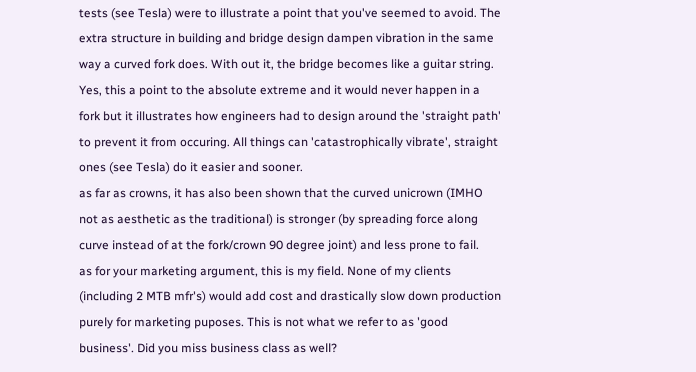tests (see Tesla) were to illustrate a point that you've seemed to avoid. The extra structure in building and bridge design dampen vibration in the same way a curved fork does. With out it, the bridge becomes like a guitar string. Yes, this a point to the absolute extreme and it would never happen in a fork but it illustrates how engineers had to design around the 'straight path' to prevent it from occuring. All things can 'catastrophically vibrate', straight ones (see Tesla) do it easier and sooner.
as far as crowns, it has also been shown that the curved unicrown (IMHO not as aesthetic as the traditional) is stronger (by spreading force along curve instead of at the fork/crown 90 degree joint) and less prone to fail.
as for your marketing argument, this is my field. None of my clients (including 2 MTB mfr's) would add cost and drastically slow down production purely for marketing puposes. This is not what we refer to as 'good business'. Did you miss business class as well?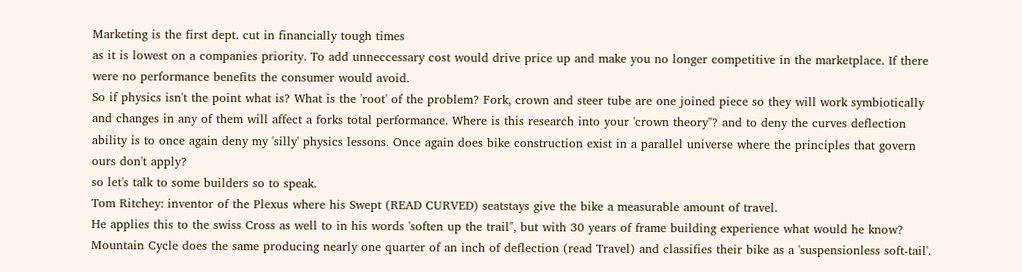Marketing is the first dept. cut in financially tough times
as it is lowest on a companies priority. To add unneccessary cost would drive price up and make you no longer competitive in the marketplace. If there were no performance benefits the consumer would avoid.
So if physics isn't the point what is? What is the 'root' of the problem? Fork, crown and steer tube are one joined piece so they will work symbiotically and changes in any of them will affect a forks total performance. Where is this research into your 'crown theory"? and to deny the curves deflection ability is to once again deny my 'silly' physics lessons. Once again does bike construction exist in a parallel universe where the principles that govern ours don't apply?
so let's talk to some builders so to speak.
Tom Ritchey: inventor of the Plexus where his Swept (READ CURVED) seatstays give the bike a measurable amount of travel.
He applies this to the swiss Cross as well to in his words 'soften up the trail'', but with 30 years of frame building experience what would he know? Mountain Cycle does the same producing nearly one quarter of an inch of deflection (read Travel) and classifies their bike as a 'suspensionless soft-tail'.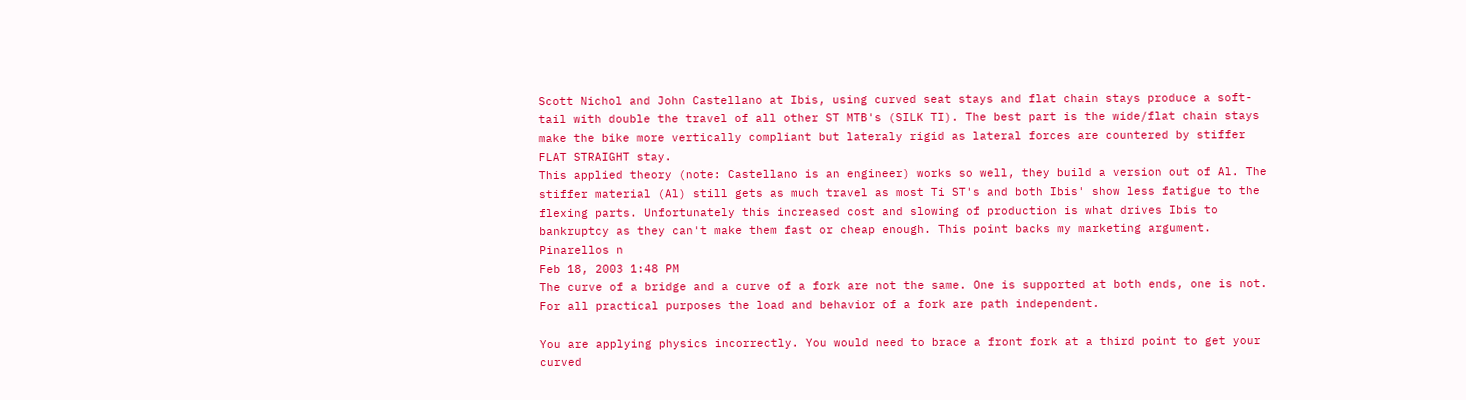Scott Nichol and John Castellano at Ibis, using curved seat stays and flat chain stays produce a soft-tail with double the travel of all other ST MTB's (SILK TI). The best part is the wide/flat chain stays make the bike more vertically compliant but lateraly rigid as lateral forces are countered by stiffer FLAT STRAIGHT stay.
This applied theory (note: Castellano is an engineer) works so well, they build a version out of Al. The stiffer material (Al) still gets as much travel as most Ti ST's and both Ibis' show less fatigue to the flexing parts. Unfortunately this increased cost and slowing of production is what drives Ibis to bankruptcy as they can't make them fast or cheap enough. This point backs my marketing argument.
Pinarellos n
Feb 18, 2003 1:48 PM
The curve of a bridge and a curve of a fork are not the same. One is supported at both ends, one is not. For all practical purposes the load and behavior of a fork are path independent.

You are applying physics incorrectly. You would need to brace a front fork at a third point to get your curved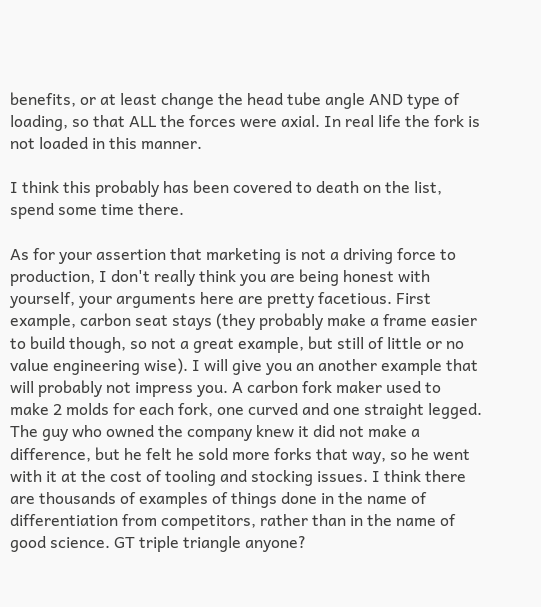benefits, or at least change the head tube angle AND type of loading, so that ALL the forces were axial. In real life the fork is not loaded in this manner.

I think this probably has been covered to death on the list, spend some time there.

As for your assertion that marketing is not a driving force to production, I don't really think you are being honest with yourself, your arguments here are pretty facetious. First example, carbon seat stays (they probably make a frame easier to build though, so not a great example, but still of little or no value engineering wise). I will give you an another example that will probably not impress you. A carbon fork maker used to make 2 molds for each fork, one curved and one straight legged. The guy who owned the company knew it did not make a difference, but he felt he sold more forks that way, so he went with it at the cost of tooling and stocking issues. I think there are thousands of examples of things done in the name of differentiation from competitors, rather than in the name of good science. GT triple triangle anyone?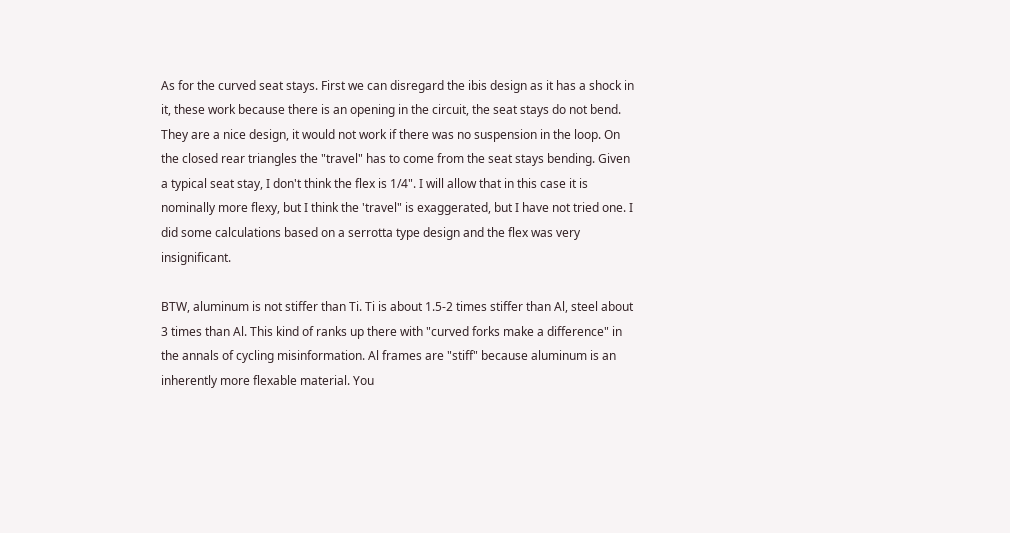As for the curved seat stays. First we can disregard the ibis design as it has a shock in it, these work because there is an opening in the circuit, the seat stays do not bend. They are a nice design, it would not work if there was no suspension in the loop. On the closed rear triangles the "travel" has to come from the seat stays bending. Given a typical seat stay, I don't think the flex is 1/4". I will allow that in this case it is nominally more flexy, but I think the 'travel" is exaggerated, but I have not tried one. I did some calculations based on a serrotta type design and the flex was very insignificant.

BTW, aluminum is not stiffer than Ti. Ti is about 1.5-2 times stiffer than Al, steel about 3 times than Al. This kind of ranks up there with "curved forks make a difference" in the annals of cycling misinformation. Al frames are "stiff" because aluminum is an inherently more flexable material. You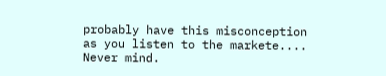probably have this misconception as you listen to the markete.... Never mind.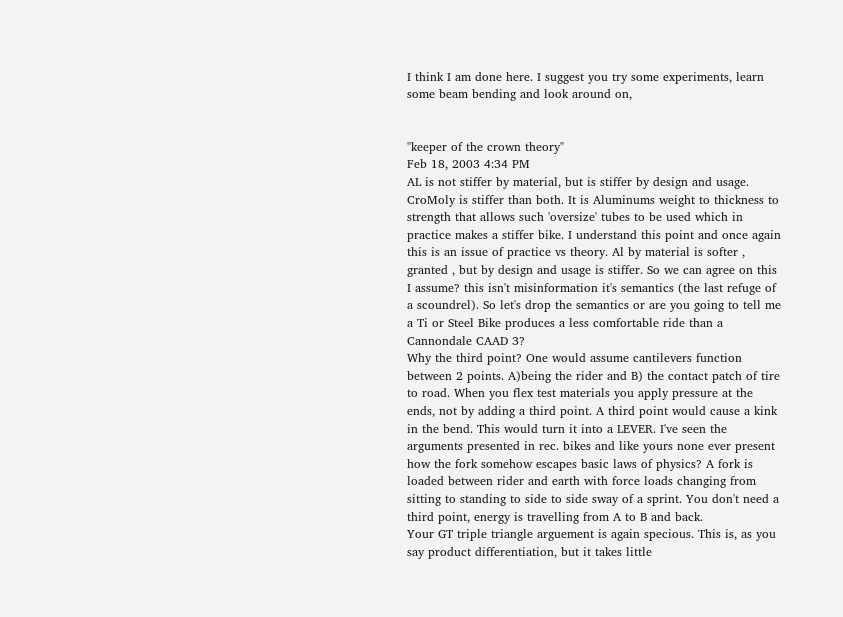I think I am done here. I suggest you try some experiments, learn some beam bending and look around on,


"keeper of the crown theory"
Feb 18, 2003 4:34 PM
AL is not stiffer by material, but is stiffer by design and usage. CroMoly is stiffer than both. It is Aluminums weight to thickness to strength that allows such 'oversize' tubes to be used which in practice makes a stiffer bike. I understand this point and once again this is an issue of practice vs theory. Al by material is softer , granted , but by design and usage is stiffer. So we can agree on this I assume? this isn't misinformation it's semantics (the last refuge of a scoundrel). So let's drop the semantics or are you going to tell me a Ti or Steel Bike produces a less comfortable ride than a Cannondale CAAD 3?
Why the third point? One would assume cantilevers function between 2 points. A)being the rider and B) the contact patch of tire to road. When you flex test materials you apply pressure at the ends, not by adding a third point. A third point would cause a kink in the bend. This would turn it into a LEVER. I've seen the arguments presented in rec. bikes and like yours none ever present how the fork somehow escapes basic laws of physics? A fork is loaded between rider and earth with force loads changing from sitting to standing to side to side sway of a sprint. You don't need a third point, energy is travelling from A to B and back.
Your GT triple triangle arguement is again specious. This is, as you say product differentiation, but it takes little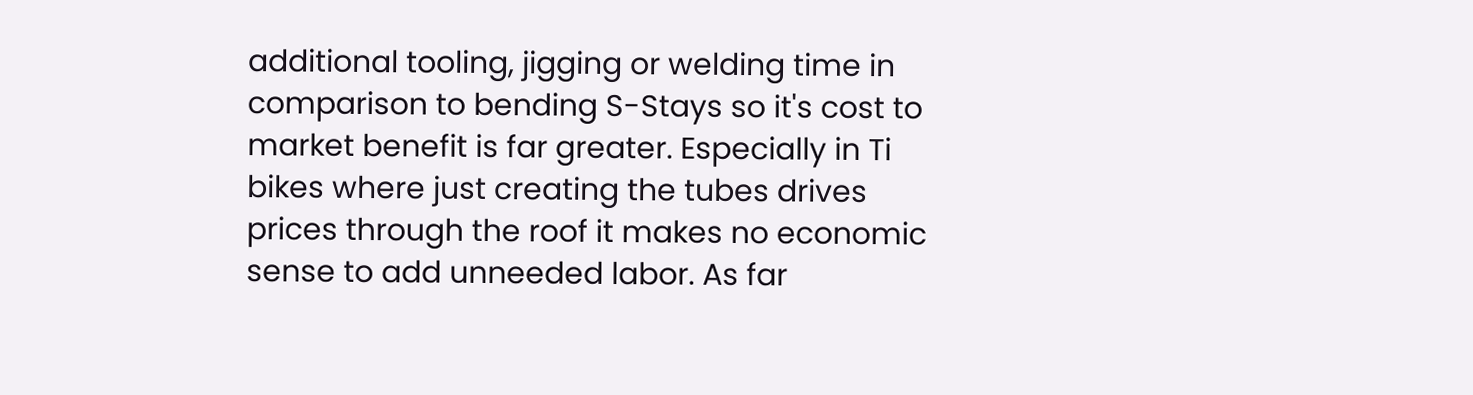additional tooling, jigging or welding time in comparison to bending S-Stays so it's cost to market benefit is far greater. Especially in Ti bikes where just creating the tubes drives prices through the roof it makes no economic sense to add unneeded labor. As far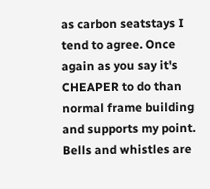as carbon seatstays I tend to agree. Once again as you say it's CHEAPER to do than normal frame building and supports my point. Bells and whistles are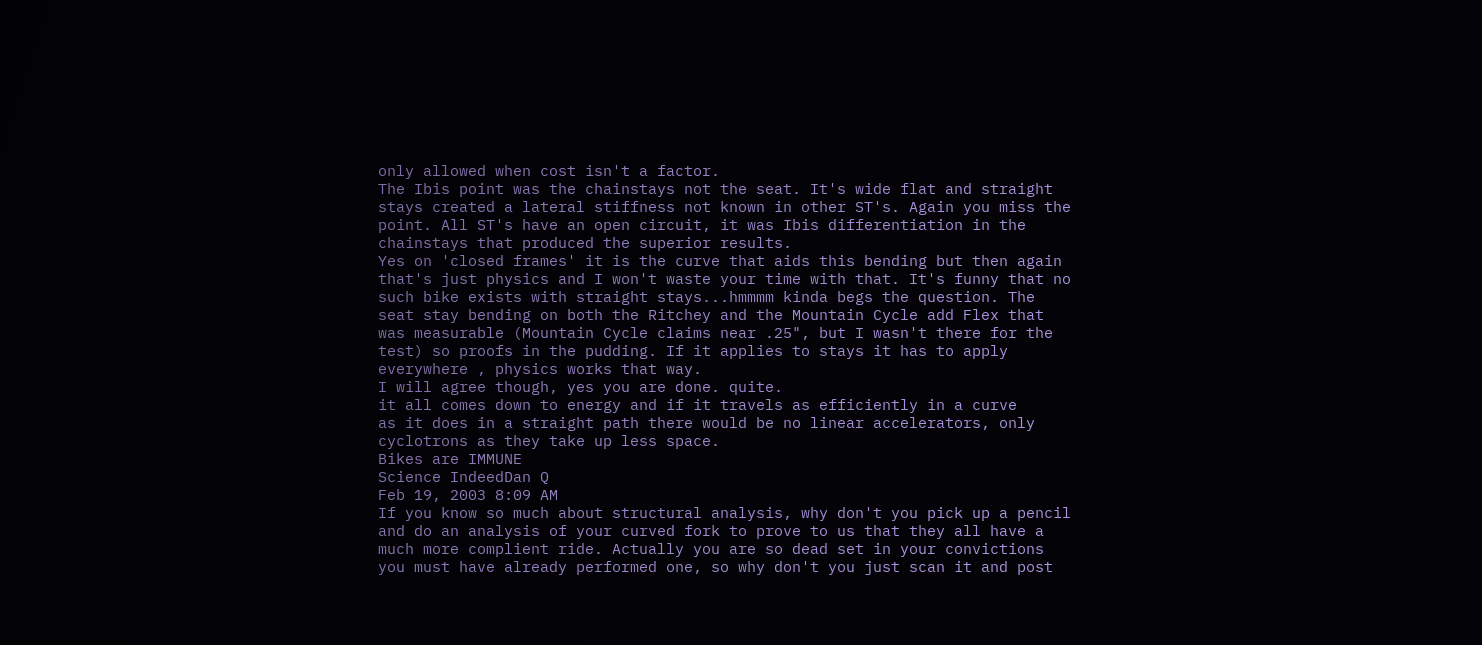only allowed when cost isn't a factor.
The Ibis point was the chainstays not the seat. It's wide flat and straight stays created a lateral stiffness not known in other ST's. Again you miss the point. All ST's have an open circuit, it was Ibis differentiation in the chainstays that produced the superior results.
Yes on 'closed frames' it is the curve that aids this bending but then again that's just physics and I won't waste your time with that. It's funny that no such bike exists with straight stays...hmmmm kinda begs the question. The seat stay bending on both the Ritchey and the Mountain Cycle add Flex that was measurable (Mountain Cycle claims near .25", but I wasn't there for the test) so proofs in the pudding. If it applies to stays it has to apply everywhere , physics works that way.
I will agree though, yes you are done. quite.
it all comes down to energy and if it travels as efficiently in a curve
as it does in a straight path there would be no linear accelerators, only cyclotrons as they take up less space.
Bikes are IMMUNE
Science IndeedDan Q
Feb 19, 2003 8:09 AM
If you know so much about structural analysis, why don't you pick up a pencil and do an analysis of your curved fork to prove to us that they all have a much more complient ride. Actually you are so dead set in your convictions you must have already performed one, so why don't you just scan it and post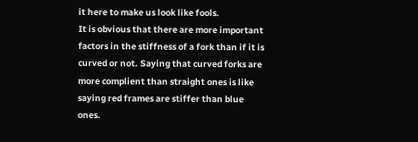it here to make us look like fools.
It is obvious that there are more important factors in the stiffness of a fork than if it is curved or not. Saying that curved forks are more complient than straight ones is like saying red frames are stiffer than blue ones.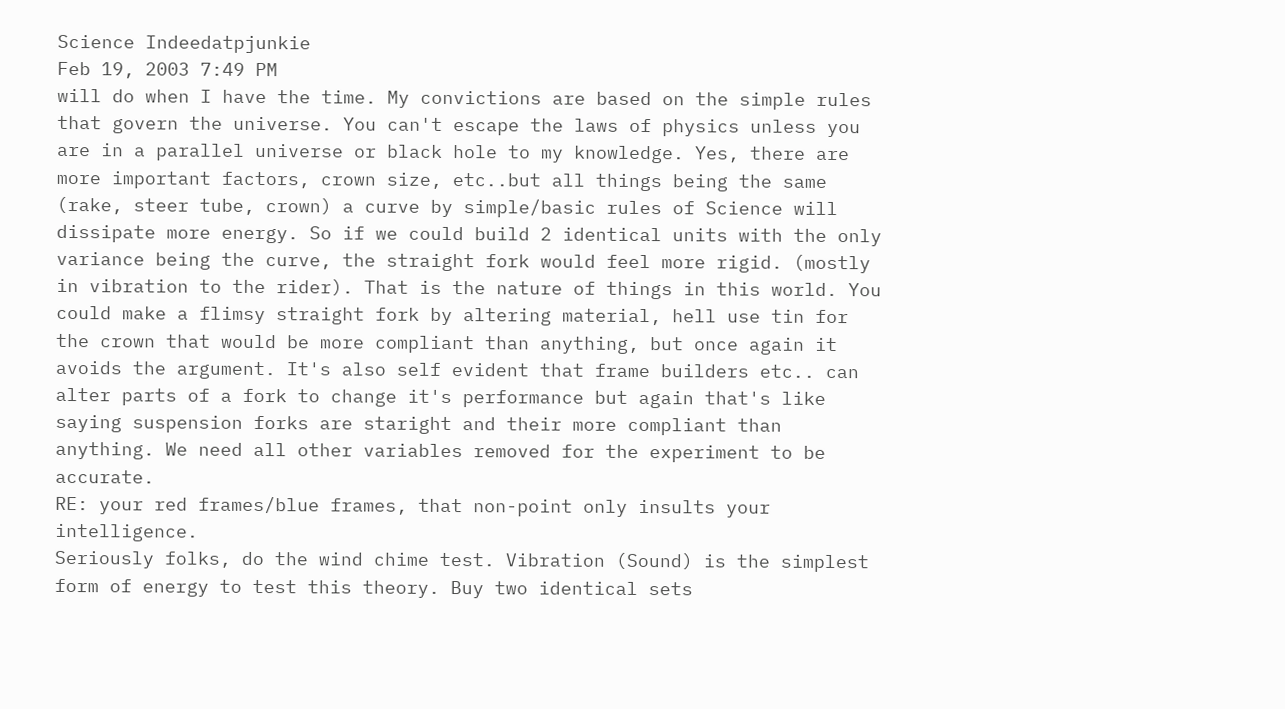Science Indeedatpjunkie
Feb 19, 2003 7:49 PM
will do when I have the time. My convictions are based on the simple rules that govern the universe. You can't escape the laws of physics unless you are in a parallel universe or black hole to my knowledge. Yes, there are more important factors, crown size, etc..but all things being the same (rake, steer tube, crown) a curve by simple/basic rules of Science will dissipate more energy. So if we could build 2 identical units with the only variance being the curve, the straight fork would feel more rigid. (mostly in vibration to the rider). That is the nature of things in this world. You could make a flimsy straight fork by altering material, hell use tin for the crown that would be more compliant than anything, but once again it avoids the argument. It's also self evident that frame builders etc.. can alter parts of a fork to change it's performance but again that's like saying suspension forks are staright and their more compliant than anything. We need all other variables removed for the experiment to be accurate.
RE: your red frames/blue frames, that non-point only insults your intelligence.
Seriously folks, do the wind chime test. Vibration (Sound) is the simplest form of energy to test this theory. Buy two identical sets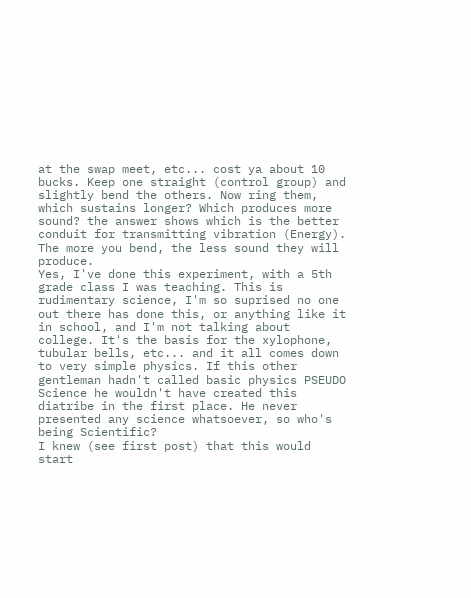at the swap meet, etc... cost ya about 10 bucks. Keep one straight (control group) and slightly bend the others. Now ring them, which sustains longer? Which produces more sound? the answer shows which is the better conduit for transmitting vibration (Energy). The more you bend, the less sound they will produce.
Yes, I've done this experiment, with a 5th grade class I was teaching. This is rudimentary science, I'm so suprised no one out there has done this, or anything like it in school, and I'm not talking about college. It's the basis for the xylophone, tubular bells, etc... and it all comes down to very simple physics. If this other gentleman hadn't called basic physics PSEUDO Science he wouldn't have created this diatribe in the first place. He never presented any science whatsoever, so who's being Scientific?
I knew (see first post) that this would start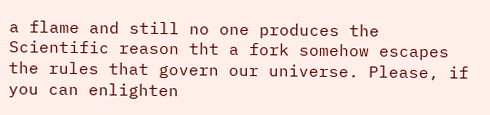a flame and still no one produces the Scientific reason tht a fork somehow escapes the rules that govern our universe. Please, if you can enlighten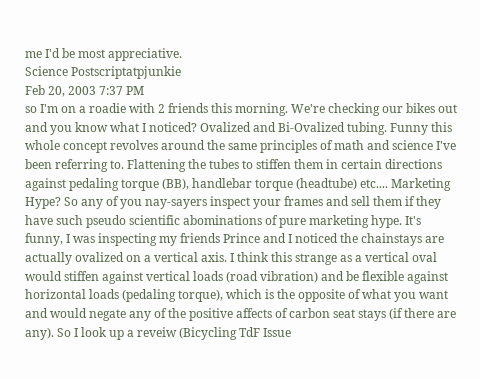me I'd be most appreciative.
Science Postscriptatpjunkie
Feb 20, 2003 7:37 PM
so I'm on a roadie with 2 friends this morning. We're checking our bikes out and you know what I noticed? Ovalized and Bi-Ovalized tubing. Funny this whole concept revolves around the same principles of math and science I've been referring to. Flattening the tubes to stiffen them in certain directions against pedaling torque (BB), handlebar torque (headtube) etc.... Marketing Hype? So any of you nay-sayers inspect your frames and sell them if they have such pseudo scientific abominations of pure marketing hype. It's funny, I was inspecting my friends Prince and I noticed the chainstays are actually ovalized on a vertical axis. I think this strange as a vertical oval would stiffen against vertical loads (road vibration) and be flexible against horizontal loads (pedaling torque), which is the opposite of what you want and would negate any of the positive affects of carbon seat stays (if there are any). So I look up a reveiw (Bicycling TdF Issue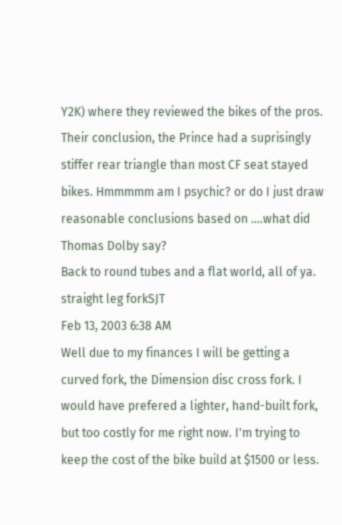Y2K) where they reviewed the bikes of the pros. Their conclusion, the Prince had a suprisingly stiffer rear triangle than most CF seat stayed bikes. Hmmmmm am I psychic? or do I just draw reasonable conclusions based on ....what did Thomas Dolby say?
Back to round tubes and a flat world, all of ya.
straight leg forkSJT
Feb 13, 2003 6:38 AM
Well due to my finances I will be getting a curved fork, the Dimension disc cross fork. I would have prefered a lighter, hand-built fork, but too costly for me right now. I'm trying to keep the cost of the bike build at $1500 or less.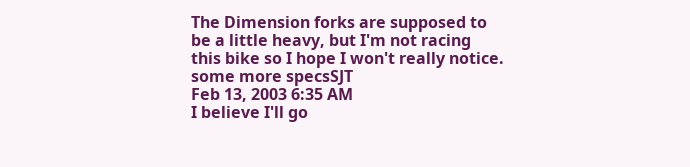The Dimension forks are supposed to be a little heavy, but I'm not racing this bike so I hope I won't really notice.
some more specsSJT
Feb 13, 2003 6:35 AM
I believe I'll go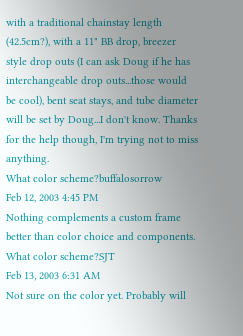with a traditional chainstay length (42.5cm?), with a 11" BB drop, breezer style drop outs (I can ask Doug if he has interchangeable drop outs...those would be cool), bent seat stays, and tube diameter will be set by Doug...I don't know. Thanks for the help though, I'm trying not to miss anything.
What color scheme?buffalosorrow
Feb 12, 2003 4:45 PM
Nothing complements a custom frame better than color choice and components.
What color scheme?SJT
Feb 13, 2003 6:31 AM
Not sure on the color yet. Probably will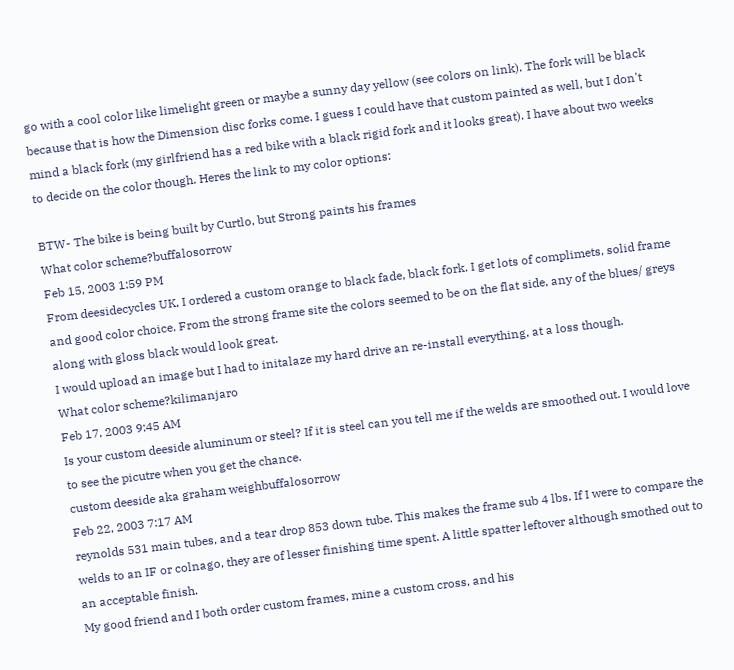go with a cool color like limelight green or maybe a sunny day yellow (see colors on link). The fork will be black because that is how the Dimension disc forks come. I guess I could have that custom painted as well, but I don't mind a black fork (my girlfriend has a red bike with a black rigid fork and it looks great). I have about two weeks to decide on the color though. Heres the link to my color options:

BTW- The bike is being built by Curtlo, but Strong paints his frames
What color scheme?buffalosorrow
Feb 15, 2003 1:59 PM
From deesidecycles UK, I ordered a custom orange to black fade, black fork. I get lots of complimets, solid frame and good color choice. From the strong frame site the colors seemed to be on the flat side, any of the blues/ greys along with gloss black would look great.
I would upload an image but I had to initalaze my hard drive an re-install everything, at a loss though.
What color scheme?kilimanjaro
Feb 17, 2003 9:45 AM
Is your custom deeside aluminum or steel? If it is steel can you tell me if the welds are smoothed out. I would love to see the picutre when you get the chance.
custom deeside aka graham weighbuffalosorrow
Feb 22, 2003 7:17 AM
reynolds 531 main tubes, and a tear drop 853 down tube. This makes the frame sub 4 lbs. If I were to compare the welds to an IF or colnago, they are of lesser finishing time spent. A little spatter leftover although smothed out to an acceptable finish.
My good friend and I both order custom frames, mine a custom cross, and his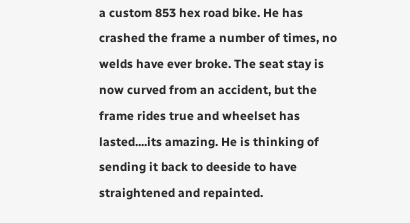a custom 853 hex road bike. He has crashed the frame a number of times, no welds have ever broke. The seat stay is now curved from an accident, but the frame rides true and wheelset has lasted....its amazing. He is thinking of sending it back to deeside to have straightened and repainted.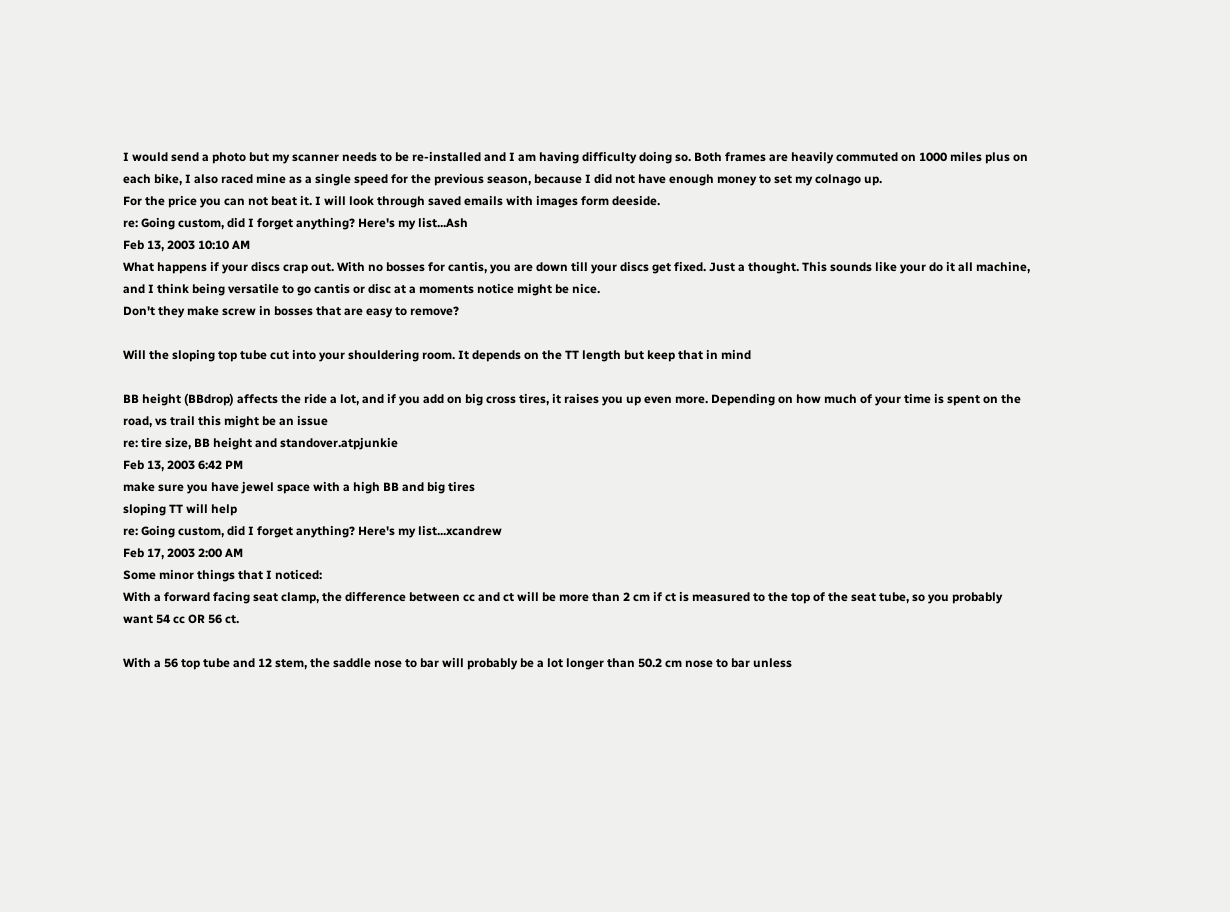I would send a photo but my scanner needs to be re-installed and I am having difficulty doing so. Both frames are heavily commuted on 1000 miles plus on each bike, I also raced mine as a single speed for the previous season, because I did not have enough money to set my colnago up.
For the price you can not beat it. I will look through saved emails with images form deeside.
re: Going custom, did I forget anything? Here's my list...Ash
Feb 13, 2003 10:10 AM
What happens if your discs crap out. With no bosses for cantis, you are down till your discs get fixed. Just a thought. This sounds like your do it all machine, and I think being versatile to go cantis or disc at a moments notice might be nice.
Don't they make screw in bosses that are easy to remove?

Will the sloping top tube cut into your shouldering room. It depends on the TT length but keep that in mind

BB height (BBdrop) affects the ride a lot, and if you add on big cross tires, it raises you up even more. Depending on how much of your time is spent on the road, vs trail this might be an issue
re: tire size, BB height and standover.atpjunkie
Feb 13, 2003 6:42 PM
make sure you have jewel space with a high BB and big tires
sloping TT will help
re: Going custom, did I forget anything? Here's my list...xcandrew
Feb 17, 2003 2:00 AM
Some minor things that I noticed:
With a forward facing seat clamp, the difference between cc and ct will be more than 2 cm if ct is measured to the top of the seat tube, so you probably want 54 cc OR 56 ct.

With a 56 top tube and 12 stem, the saddle nose to bar will probably be a lot longer than 50.2 cm nose to bar unless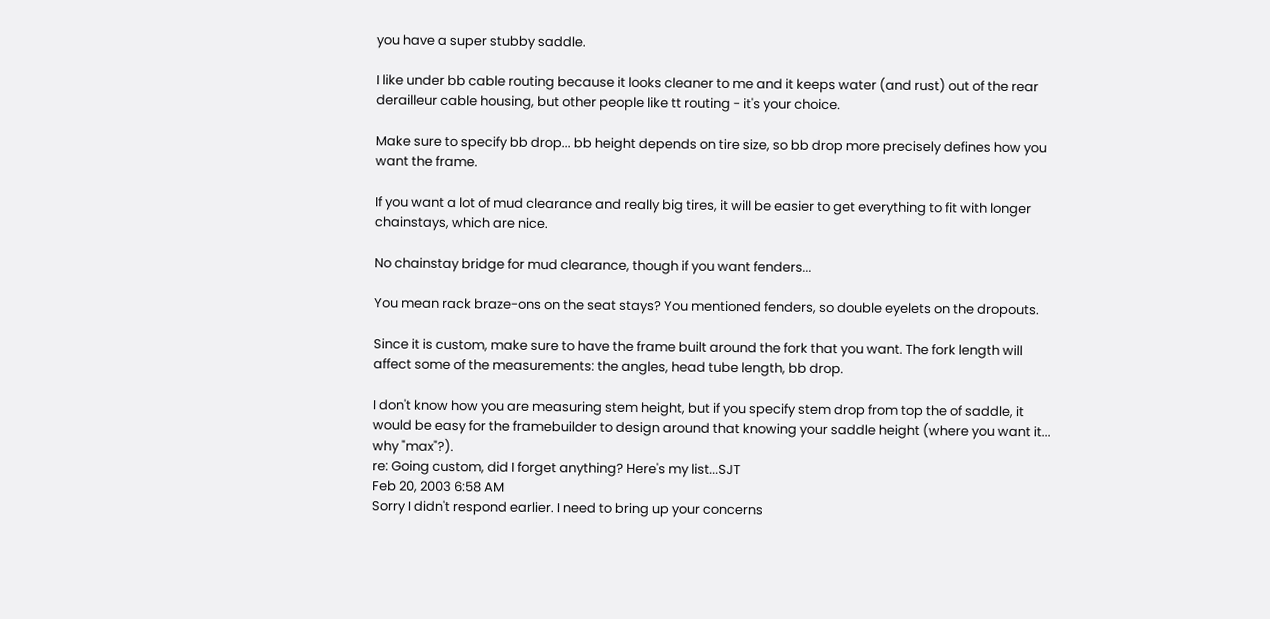you have a super stubby saddle.

I like under bb cable routing because it looks cleaner to me and it keeps water (and rust) out of the rear derailleur cable housing, but other people like tt routing - it's your choice.

Make sure to specify bb drop... bb height depends on tire size, so bb drop more precisely defines how you want the frame.

If you want a lot of mud clearance and really big tires, it will be easier to get everything to fit with longer chainstays, which are nice.

No chainstay bridge for mud clearance, though if you want fenders...

You mean rack braze-ons on the seat stays? You mentioned fenders, so double eyelets on the dropouts.

Since it is custom, make sure to have the frame built around the fork that you want. The fork length will affect some of the measurements: the angles, head tube length, bb drop.

I don't know how you are measuring stem height, but if you specify stem drop from top the of saddle, it would be easy for the framebuilder to design around that knowing your saddle height (where you want it... why "max"?).
re: Going custom, did I forget anything? Here's my list...SJT
Feb 20, 2003 6:58 AM
Sorry I didn't respond earlier. I need to bring up your concerns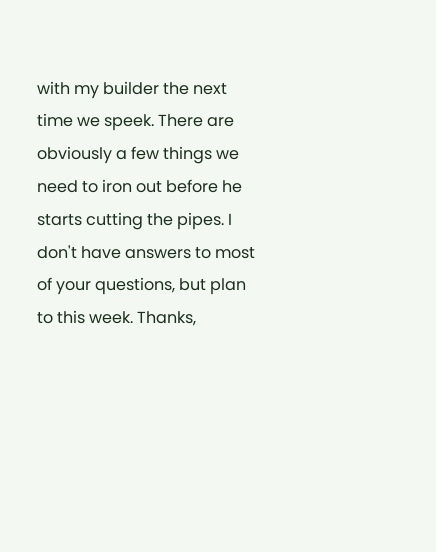with my builder the next time we speek. There are obviously a few things we need to iron out before he starts cutting the pipes. I don't have answers to most of your questions, but plan to this week. Thanks,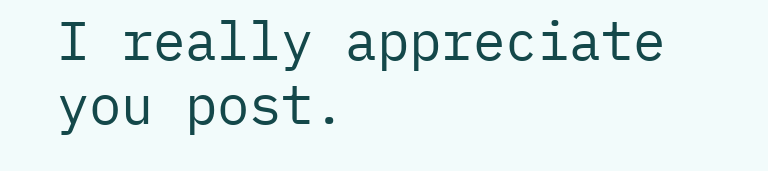I really appreciate you post.